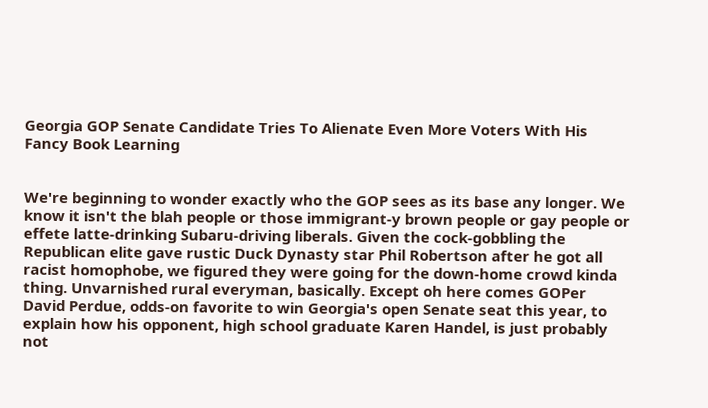Georgia GOP Senate Candidate Tries To Alienate Even More Voters With His Fancy Book Learning


We're beginning to wonder exactly who the GOP sees as its base any longer. We know it isn't the blah people or those immigrant-y brown people or gay people or effete latte-drinking Subaru-driving liberals. Given the cock-gobbling the Republican elite gave rustic Duck Dynasty star Phil Robertson after he got all racist homophobe, we figured they were going for the down-home crowd kinda thing. Unvarnished rural everyman, basically. Except oh here comes GOPer David Perdue, odds-on favorite to win Georgia's open Senate seat this year, to explain how his opponent, high school graduate Karen Handel, is just probably not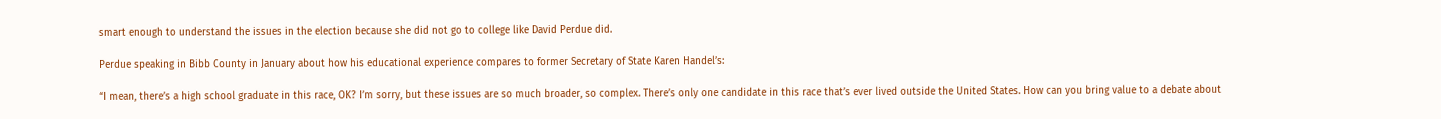smart enough to understand the issues in the election because she did not go to college like David Perdue did.

Perdue speaking in Bibb County in January about how his educational experience compares to former Secretary of State Karen Handel’s:

“I mean, there’s a high school graduate in this race, OK? I’m sorry, but these issues are so much broader, so complex. There’s only one candidate in this race that’s ever lived outside the United States. How can you bring value to a debate about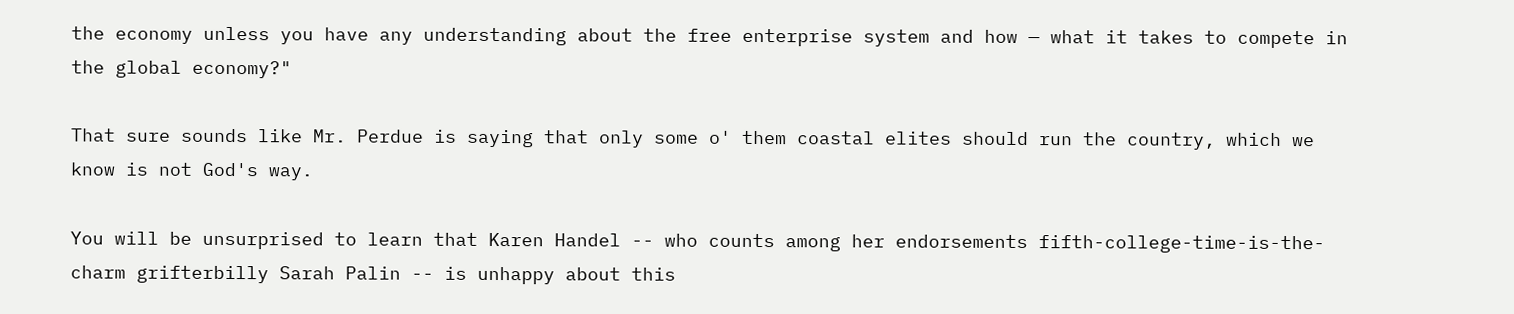the economy unless you have any understanding about the free enterprise system and how — what it takes to compete in the global economy?"

That sure sounds like Mr. Perdue is saying that only some o' them coastal elites should run the country, which we know is not God's way.

You will be unsurprised to learn that Karen Handel -- who counts among her endorsements fifth-college-time-is-the-charm grifterbilly Sarah Palin -- is unhappy about this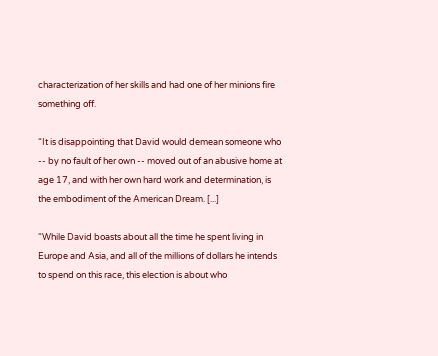characterization of her skills and had one of her minions fire something off.

“It is disappointing that David would demean someone who -- by no fault of her own -- moved out of an abusive home at age 17, and with her own hard work and determination, is the embodiment of the American Dream. [...]

“While David boasts about all the time he spent living in Europe and Asia, and all of the millions of dollars he intends to spend on this race, this election is about who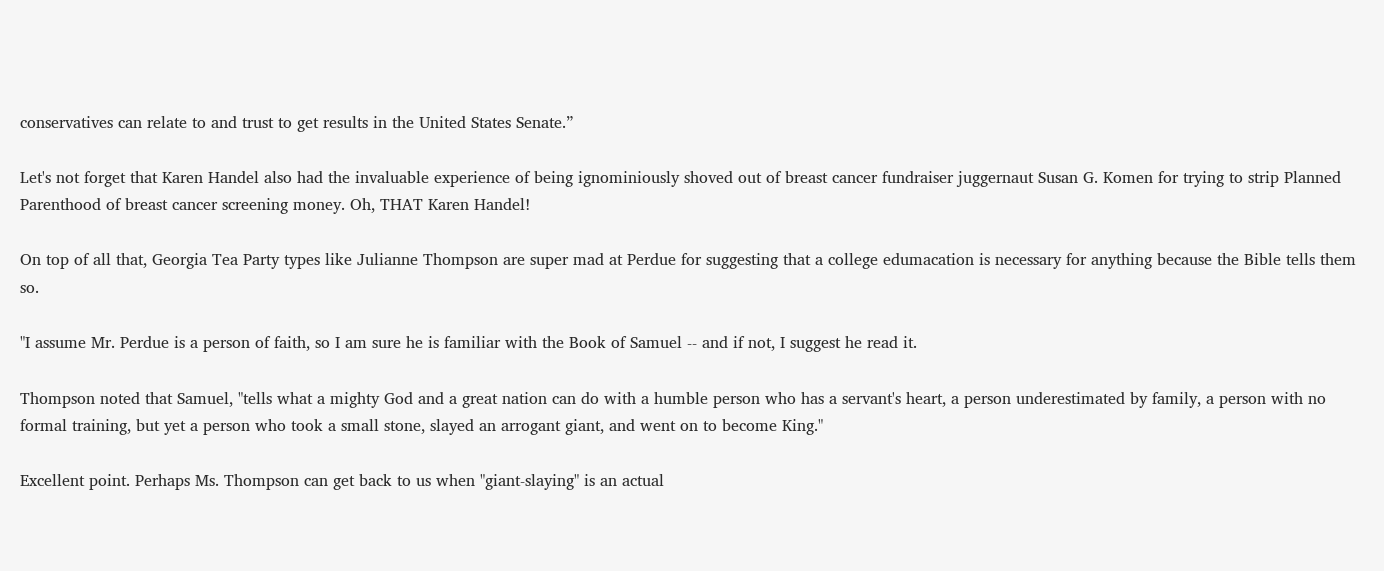conservatives can relate to and trust to get results in the United States Senate.”

Let's not forget that Karen Handel also had the invaluable experience of being ignominiously shoved out of breast cancer fundraiser juggernaut Susan G. Komen for trying to strip Planned Parenthood of breast cancer screening money. Oh, THAT Karen Handel!

On top of all that, Georgia Tea Party types like Julianne Thompson are super mad at Perdue for suggesting that a college edumacation is necessary for anything because the Bible tells them so.

"I assume Mr. Perdue is a person of faith, so I am sure he is familiar with the Book of Samuel -- and if not, I suggest he read it.

Thompson noted that Samuel, "tells what a mighty God and a great nation can do with a humble person who has a servant's heart, a person underestimated by family, a person with no formal training, but yet a person who took a small stone, slayed an arrogant giant, and went on to become King."

Excellent point. Perhaps Ms. Thompson can get back to us when "giant-slaying" is an actual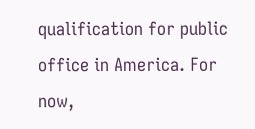qualification for public office in America. For now,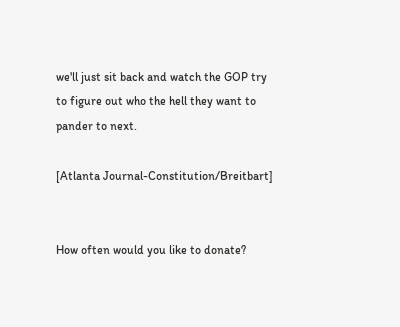we'll just sit back and watch the GOP try to figure out who the hell they want to pander to next.

[Atlanta Journal-Constitution/Breitbart]


How often would you like to donate?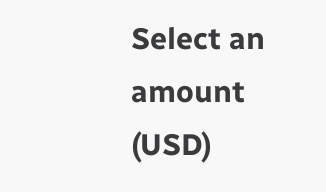Select an amount (USD)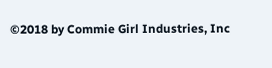©2018 by Commie Girl Industries, Inc